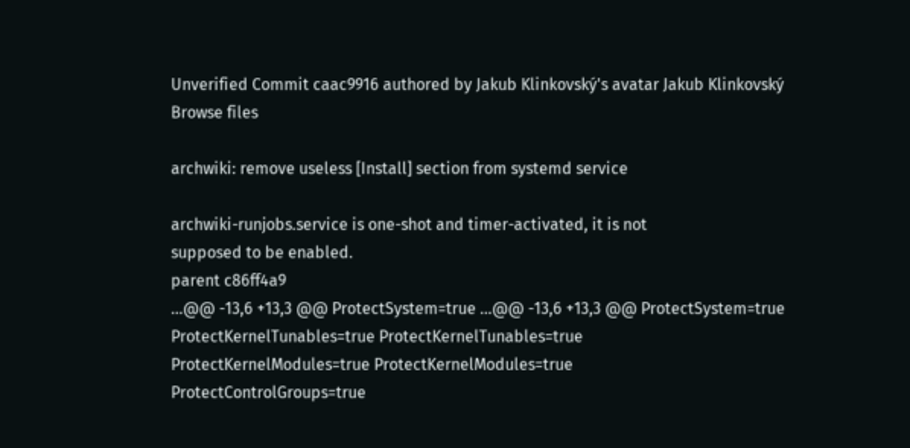Unverified Commit caac9916 authored by Jakub Klinkovský's avatar Jakub Klinkovský
Browse files

archwiki: remove useless [Install] section from systemd service

archwiki-runjobs.service is one-shot and timer-activated, it is not
supposed to be enabled.
parent c86ff4a9
...@@ -13,6 +13,3 @@ ProtectSystem=true ...@@ -13,6 +13,3 @@ ProtectSystem=true
ProtectKernelTunables=true ProtectKernelTunables=true
ProtectKernelModules=true ProtectKernelModules=true
ProtectControlGroups=true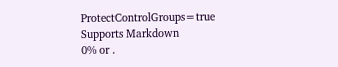ProtectControlGroups=true
Supports Markdown
0% or .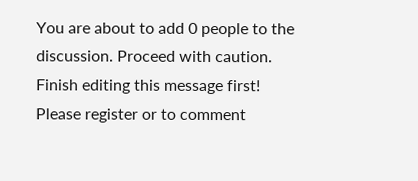You are about to add 0 people to the discussion. Proceed with caution.
Finish editing this message first!
Please register or to comment